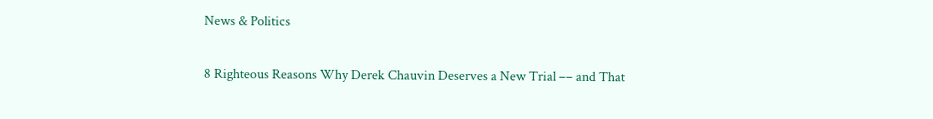News & Politics

8 Righteous Reasons Why Derek Chauvin Deserves a New Trial –– and That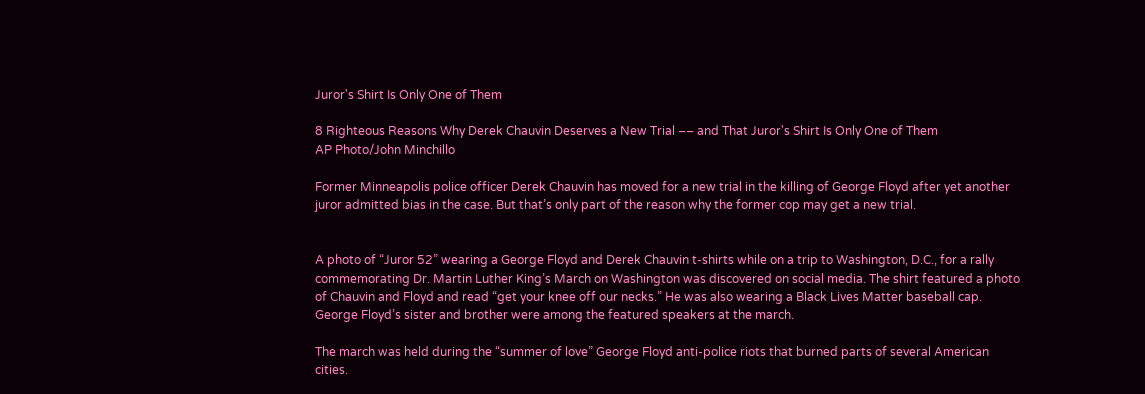Juror's Shirt Is Only One of Them

8 Righteous Reasons Why Derek Chauvin Deserves a New Trial –– and That Juror's Shirt Is Only One of Them
AP Photo/John Minchillo

Former Minneapolis police officer Derek Chauvin has moved for a new trial in the killing of George Floyd after yet another juror admitted bias in the case. But that’s only part of the reason why the former cop may get a new trial.


A photo of “Juror 52” wearing a George Floyd and Derek Chauvin t-shirts while on a trip to Washington, D.C., for a rally commemorating Dr. Martin Luther King’s March on Washington was discovered on social media. The shirt featured a photo of Chauvin and Floyd and read “get your knee off our necks.” He was also wearing a Black Lives Matter baseball cap. George Floyd’s sister and brother were among the featured speakers at the march.

The march was held during the “summer of love” George Floyd anti-police riots that burned parts of several American cities.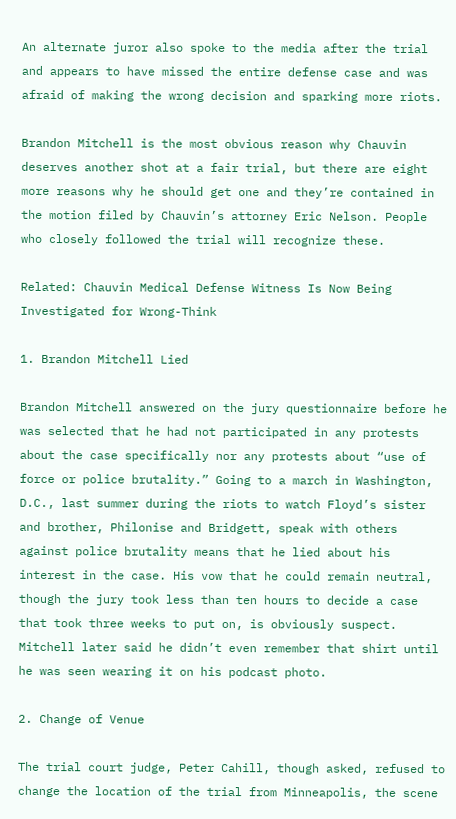An alternate juror also spoke to the media after the trial and appears to have missed the entire defense case and was afraid of making the wrong decision and sparking more riots.

Brandon Mitchell is the most obvious reason why Chauvin deserves another shot at a fair trial, but there are eight more reasons why he should get one and they’re contained in the motion filed by Chauvin’s attorney Eric Nelson. People who closely followed the trial will recognize these.

Related: Chauvin Medical Defense Witness Is Now Being Investigated for Wrong-Think

1. Brandon Mitchell Lied

Brandon Mitchell answered on the jury questionnaire before he was selected that he had not participated in any protests about the case specifically nor any protests about “use of force or police brutality.” Going to a march in Washington, D.C., last summer during the riots to watch Floyd’s sister and brother, Philonise and Bridgett, speak with others against police brutality means that he lied about his interest in the case. His vow that he could remain neutral, though the jury took less than ten hours to decide a case that took three weeks to put on, is obviously suspect. Mitchell later said he didn’t even remember that shirt until he was seen wearing it on his podcast photo.

2. Change of Venue

The trial court judge, Peter Cahill, though asked, refused to change the location of the trial from Minneapolis, the scene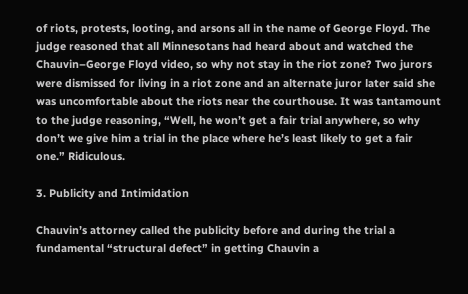of riots, protests, looting, and arsons all in the name of George Floyd. The judge reasoned that all Minnesotans had heard about and watched the Chauvin–George Floyd video, so why not stay in the riot zone? Two jurors were dismissed for living in a riot zone and an alternate juror later said she was uncomfortable about the riots near the courthouse. It was tantamount to the judge reasoning, “Well, he won’t get a fair trial anywhere, so why don’t we give him a trial in the place where he’s least likely to get a fair one.” Ridiculous.

3. Publicity and Intimidation

Chauvin’s attorney called the publicity before and during the trial a fundamental “structural defect” in getting Chauvin a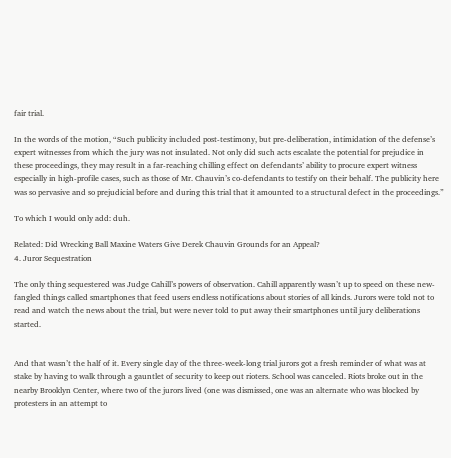fair trial.

In the words of the motion, “Such publicity included post-testimony, but pre-deliberation, intimidation of the defense’s expert witnesses from which the jury was not insulated. Not only did such acts escalate the potential for prejudice in these proceedings, they may result in a far-reaching chilling effect on defendants’ ability to procure expert witness especially in high-profile cases, such as those of Mr. Chauvin’s co-defendants to testify on their behalf. The publicity here was so pervasive and so prejudicial before and during this trial that it amounted to a structural defect in the proceedings.”

To which I would only add: duh.

Related: Did Wrecking Ball Maxine Waters Give Derek Chauvin Grounds for an Appeal?
4. Juror Sequestration

The only thing sequestered was Judge Cahill’s powers of observation. Cahill apparently wasn’t up to speed on these new-fangled things called smartphones that feed users endless notifications about stories of all kinds. Jurors were told not to read and watch the news about the trial, but were never told to put away their smartphones until jury deliberations started.


And that wasn’t the half of it. Every single day of the three-week-long trial jurors got a fresh reminder of what was at stake by having to walk through a gauntlet of security to keep out rioters. School was canceled. Riots broke out in the nearby Brooklyn Center, where two of the jurors lived (one was dismissed, one was an alternate who was blocked by protesters in an attempt to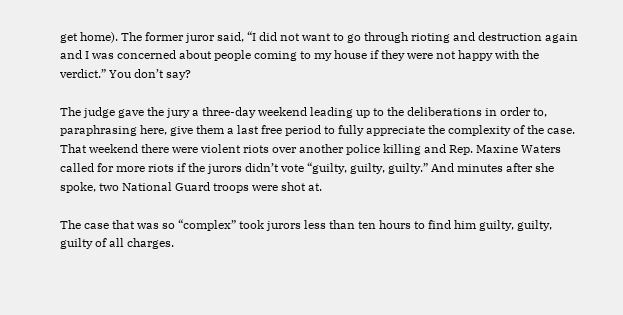get home). The former juror said, “I did not want to go through rioting and destruction again and I was concerned about people coming to my house if they were not happy with the verdict.” You don’t say?

The judge gave the jury a three-day weekend leading up to the deliberations in order to, paraphrasing here, give them a last free period to fully appreciate the complexity of the case. That weekend there were violent riots over another police killing and Rep. Maxine Waters called for more riots if the jurors didn’t vote “guilty, guilty, guilty.” And minutes after she spoke, two National Guard troops were shot at.

The case that was so “complex” took jurors less than ten hours to find him guilty, guilty, guilty of all charges.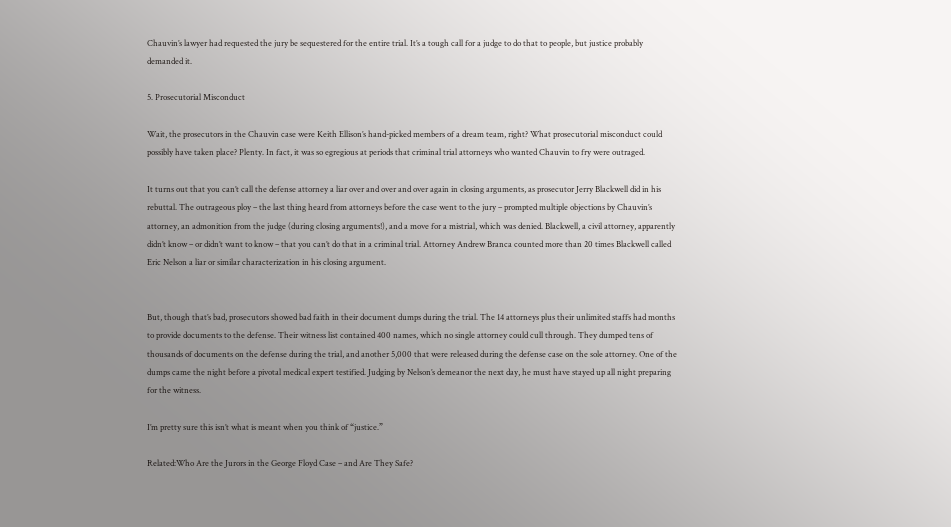Chauvin’s lawyer had requested the jury be sequestered for the entire trial. It’s a tough call for a judge to do that to people, but justice probably demanded it.

5. Prosecutorial Misconduct

Wait, the prosecutors in the Chauvin case were Keith Ellison’s hand-picked members of a dream team, right? What prosecutorial misconduct could possibly have taken place? Plenty. In fact, it was so egregious at periods that criminal trial attorneys who wanted Chauvin to fry were outraged.

It turns out that you can’t call the defense attorney a liar over and over and over again in closing arguments, as prosecutor Jerry Blackwell did in his rebuttal. The outrageous ploy – the last thing heard from attorneys before the case went to the jury – prompted multiple objections by Chauvin’s attorney, an admonition from the judge (during closing arguments!), and a move for a mistrial, which was denied. Blackwell, a civil attorney, apparently didn’t know – or didn’t want to know – that you can’t do that in a criminal trial. Attorney Andrew Branca counted more than 20 times Blackwell called Eric Nelson a liar or similar characterization in his closing argument.


But, though that’s bad, prosecutors showed bad faith in their document dumps during the trial. The 14 attorneys plus their unlimited staffs had months to provide documents to the defense. Their witness list contained 400 names, which no single attorney could cull through. They dumped tens of thousands of documents on the defense during the trial, and another 5,000 that were released during the defense case on the sole attorney. One of the dumps came the night before a pivotal medical expert testified. Judging by Nelson’s demeanor the next day, he must have stayed up all night preparing for the witness.

I’m pretty sure this isn’t what is meant when you think of “justice.”

Related:Who Are the Jurors in the George Floyd Case – and Are They Safe?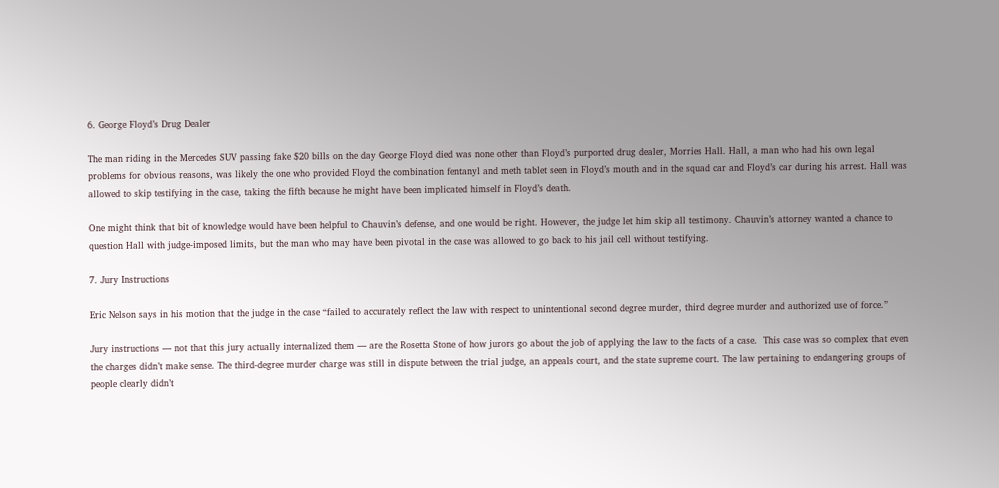6. George Floyd’s Drug Dealer

The man riding in the Mercedes SUV passing fake $20 bills on the day George Floyd died was none other than Floyd’s purported drug dealer, Morries Hall. Hall, a man who had his own legal problems for obvious reasons, was likely the one who provided Floyd the combination fentanyl and meth tablet seen in Floyd’s mouth and in the squad car and Floyd’s car during his arrest. Hall was allowed to skip testifying in the case, taking the fifth because he might have been implicated himself in Floyd’s death.

One might think that bit of knowledge would have been helpful to Chauvin’s defense, and one would be right. However, the judge let him skip all testimony. Chauvin’s attorney wanted a chance to question Hall with judge-imposed limits, but the man who may have been pivotal in the case was allowed to go back to his jail cell without testifying.

7. Jury Instructions

Eric Nelson says in his motion that the judge in the case “failed to accurately reflect the law with respect to unintentional second degree murder, third degree murder and authorized use of force.”

Jury instructions — not that this jury actually internalized them — are the Rosetta Stone of how jurors go about the job of applying the law to the facts of a case.  This case was so complex that even the charges didn’t make sense. The third-degree murder charge was still in dispute between the trial judge, an appeals court, and the state supreme court. The law pertaining to endangering groups of people clearly didn’t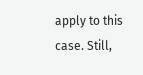apply to this case. Still,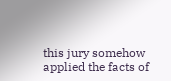this jury somehow applied the facts of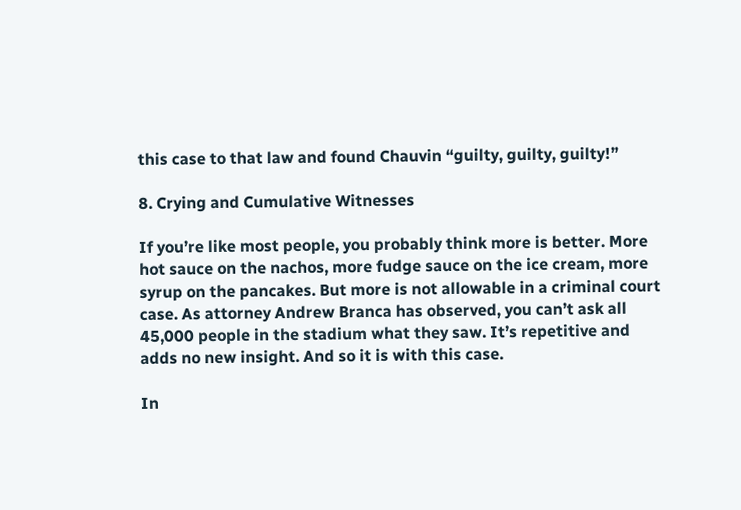this case to that law and found Chauvin “guilty, guilty, guilty!”

8. Crying and Cumulative Witnesses

If you’re like most people, you probably think more is better. More hot sauce on the nachos, more fudge sauce on the ice cream, more syrup on the pancakes. But more is not allowable in a criminal court case. As attorney Andrew Branca has observed, you can’t ask all 45,000 people in the stadium what they saw. It’s repetitive and adds no new insight. And so it is with this case.

In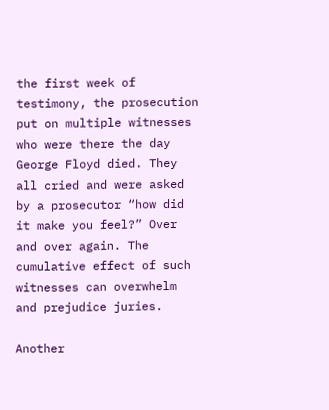the first week of testimony, the prosecution put on multiple witnesses who were there the day George Floyd died. They all cried and were asked by a prosecutor “how did it make you feel?” Over and over again. The cumulative effect of such witnesses can overwhelm and prejudice juries.

Another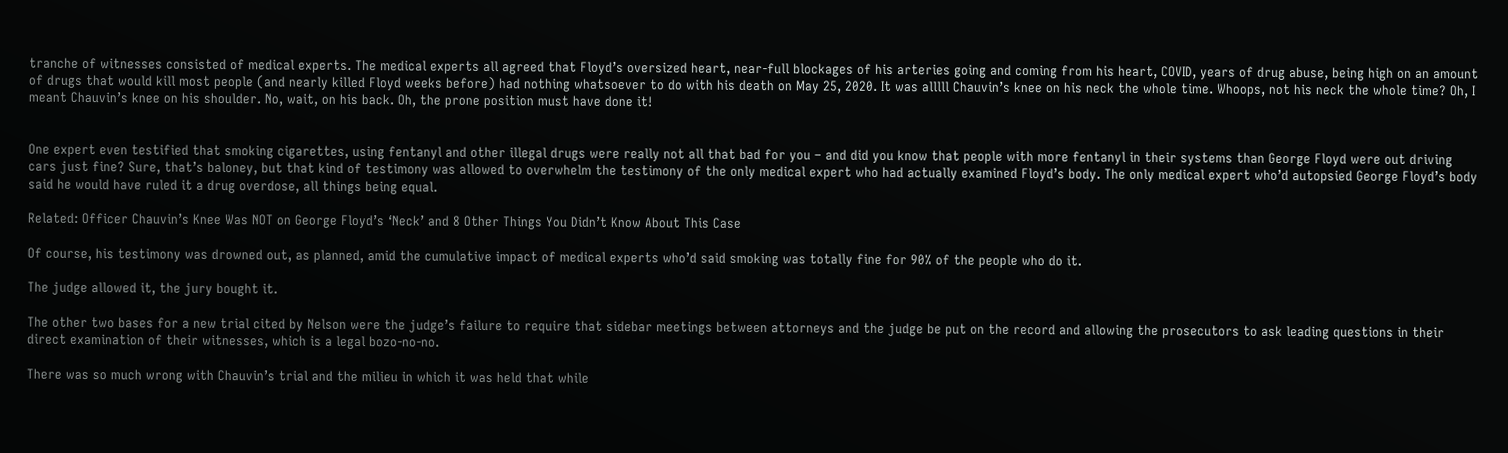tranche of witnesses consisted of medical experts. The medical experts all agreed that Floyd’s oversized heart, near-full blockages of his arteries going and coming from his heart, COVID, years of drug abuse, being high on an amount of drugs that would kill most people (and nearly killed Floyd weeks before) had nothing whatsoever to do with his death on May 25, 2020. It was alllll Chauvin’s knee on his neck the whole time. Whoops, not his neck the whole time? Oh, I meant Chauvin’s knee on his shoulder. No, wait, on his back. Oh, the prone position must have done it!


One expert even testified that smoking cigarettes, using fentanyl and other illegal drugs were really not all that bad for you – and did you know that people with more fentanyl in their systems than George Floyd were out driving cars just fine? Sure, that’s baloney, but that kind of testimony was allowed to overwhelm the testimony of the only medical expert who had actually examined Floyd’s body. The only medical expert who’d autopsied George Floyd’s body said he would have ruled it a drug overdose, all things being equal.

Related: Officer Chauvin’s Knee Was NOT on George Floyd’s ‘Neck’ and 8 Other Things You Didn’t Know About This Case

Of course, his testimony was drowned out, as planned, amid the cumulative impact of medical experts who’d said smoking was totally fine for 90% of the people who do it.

The judge allowed it, the jury bought it.

The other two bases for a new trial cited by Nelson were the judge’s failure to require that sidebar meetings between attorneys and the judge be put on the record and allowing the prosecutors to ask leading questions in their direct examination of their witnesses, which is a legal bozo-no-no.

There was so much wrong with Chauvin’s trial and the milieu in which it was held that while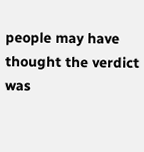people may have thought the verdict was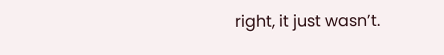right, it just wasn’t.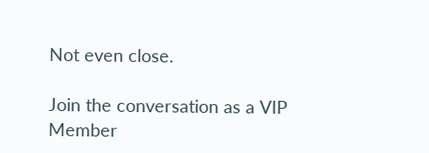Not even close.

Join the conversation as a VIP Member